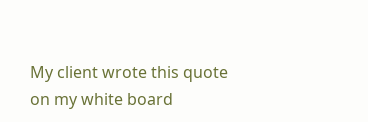My client wrote this quote on my white board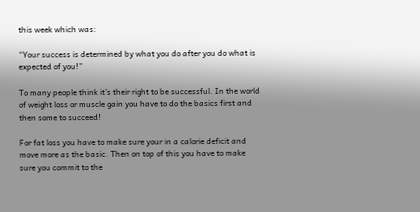this week which was:

“Your success is determined by what you do after you do what is expected of you!”

To many people think it’s their right to be successful. In the world of weight loss or muscle gain you have to do the basics first and then some to succeed!

For fat loss you have to make sure your in a calorie deficit and move more as the basic. Then on top of this you have to make sure you commit to the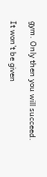gym. Only then you will succeed.

It won’t be given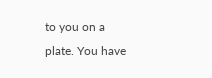to you on a plate. You have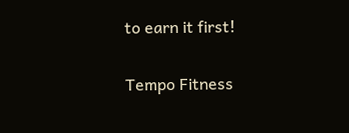to earn it first!

Tempo Fitness